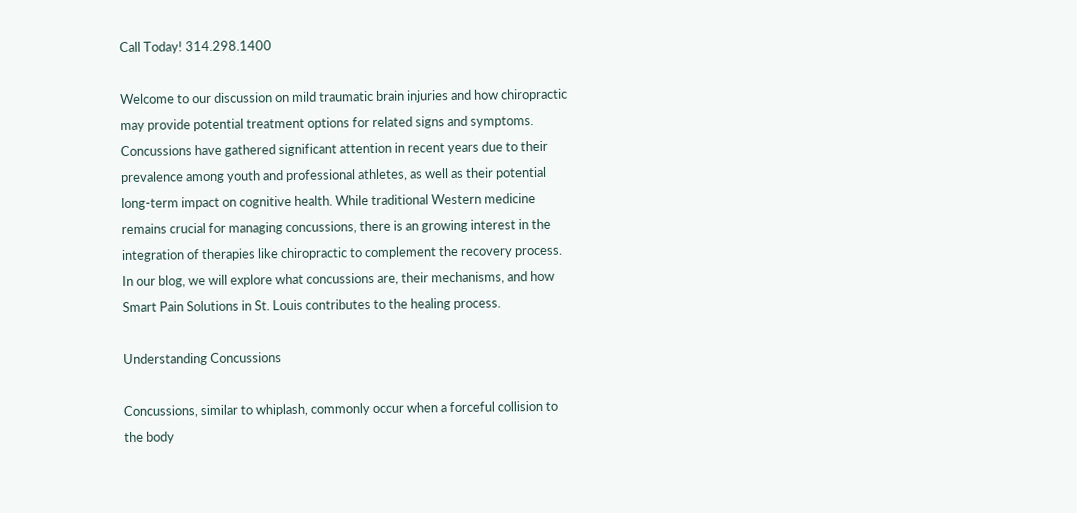Call Today! 314.298.1400

Welcome to our discussion on mild traumatic brain injuries and how chiropractic may provide potential treatment options for related signs and symptoms. Concussions have gathered significant attention in recent years due to their prevalence among youth and professional athletes, as well as their potential long-term impact on cognitive health. While traditional Western medicine remains crucial for managing concussions, there is an growing interest in the integration of therapies like chiropractic to complement the recovery process. In our blog, we will explore what concussions are, their mechanisms, and how Smart Pain Solutions in St. Louis contributes to the healing process.

Understanding Concussions

Concussions, similar to whiplash, commonly occur when a forceful collision to the body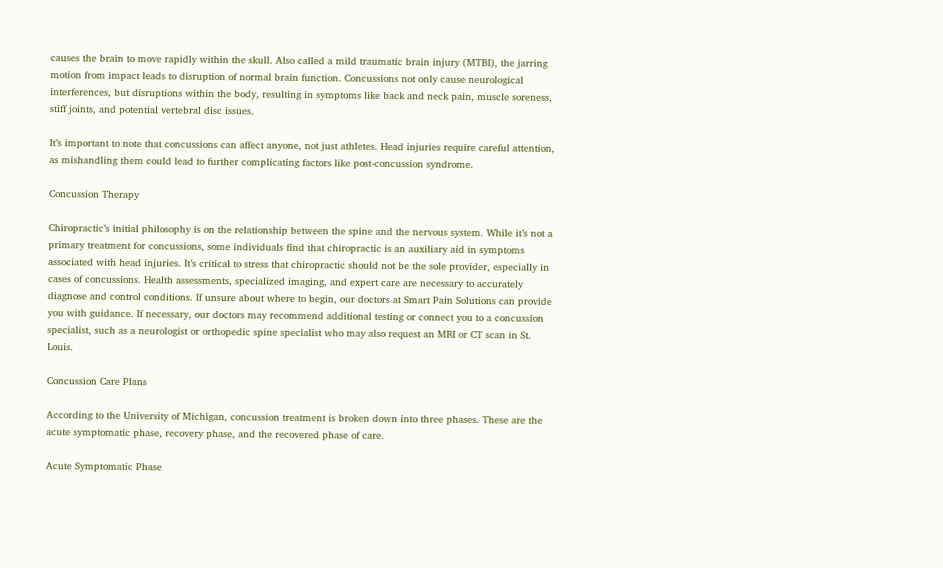causes the brain to move rapidly within the skull. Also called a mild traumatic brain injury (MTBI), the jarring motion from impact leads to disruption of normal brain function. Concussions not only cause neurological interferences, but disruptions within the body, resulting in symptoms like back and neck pain, muscle soreness, stiff joints, and potential vertebral disc issues.

It’s important to note that concussions can affect anyone, not just athletes. Head injuries require careful attention, as mishandling them could lead to further complicating factors like post-concussion syndrome.

Concussion Therapy

Chiropractic’s initial philosophy is on the relationship between the spine and the nervous system. While it’s not a primary treatment for concussions, some individuals find that chiropractic is an auxiliary aid in symptoms associated with head injuries. It’s critical to stress that chiropractic should not be the sole provider, especially in cases of concussions. Health assessments, specialized imaging, and expert care are necessary to accurately diagnose and control conditions. If unsure about where to begin, our doctors at Smart Pain Solutions can provide you with guidance. If necessary, our doctors may recommend additional testing or connect you to a concussion specialist, such as a neurologist or orthopedic spine specialist who may also request an MRI or CT scan in St. Louis.

Concussion Care Plans

According to the University of Michigan, concussion treatment is broken down into three phases. These are the acute symptomatic phase, recovery phase, and the recovered phase of care.

Acute Symptomatic Phase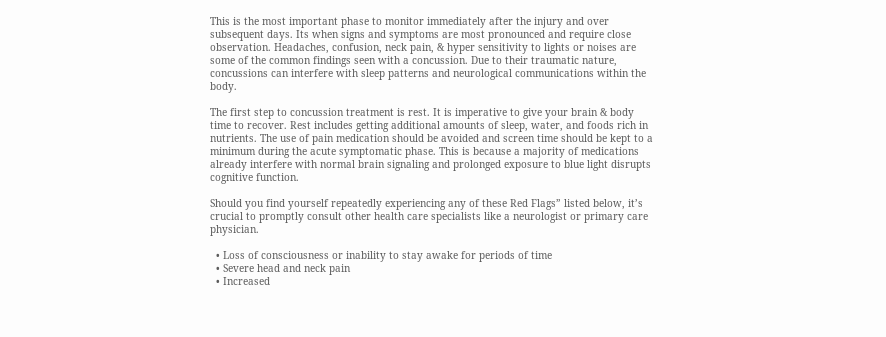This is the most important phase to monitor immediately after the injury and over subsequent days. Its when signs and symptoms are most pronounced and require close observation. Headaches, confusion, neck pain, & hyper sensitivity to lights or noises are some of the common findings seen with a concussion. Due to their traumatic nature, concussions can interfere with sleep patterns and neurological communications within the body.

The first step to concussion treatment is rest. It is imperative to give your brain & body time to recover. Rest includes getting additional amounts of sleep, water, and foods rich in nutrients. The use of pain medication should be avoided and screen time should be kept to a minimum during the acute symptomatic phase. This is because a majority of medications already interfere with normal brain signaling and prolonged exposure to blue light disrupts cognitive function.

Should you find yourself repeatedly experiencing any of these Red Flags” listed below, it’s crucial to promptly consult other health care specialists like a neurologist or primary care physician.

  • Loss of consciousness or inability to stay awake for periods of time
  • Severe head and neck pain
  • Increased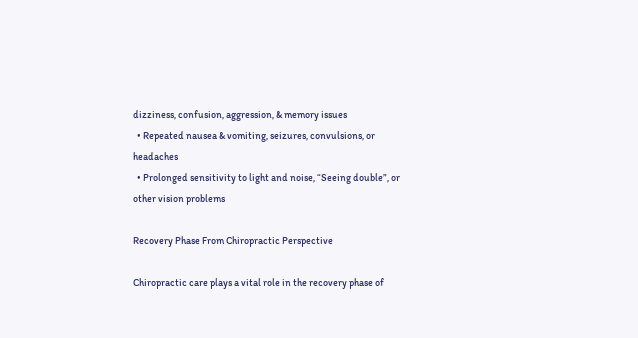dizziness, confusion, aggression, & memory issues
  • Repeated nausea & vomiting, seizures, convulsions, or headaches
  • Prolonged sensitivity to light and noise, “Seeing double”, or other vision problems

Recovery Phase From Chiropractic Perspective

Chiropractic care plays a vital role in the recovery phase of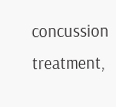concussion treatment,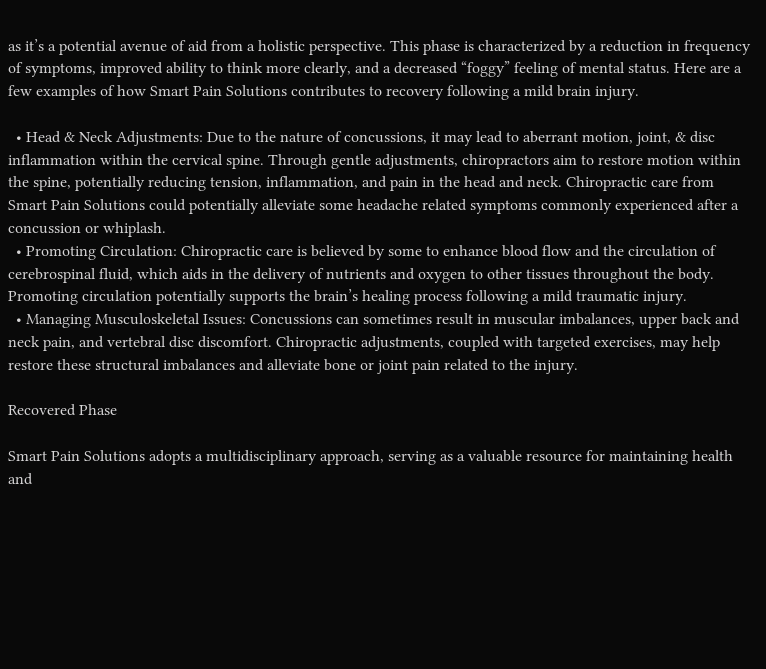as it’s a potential avenue of aid from a holistic perspective. This phase is characterized by a reduction in frequency of symptoms, improved ability to think more clearly, and a decreased “foggy” feeling of mental status. Here are a few examples of how Smart Pain Solutions contributes to recovery following a mild brain injury.

  • Head & Neck Adjustments: Due to the nature of concussions, it may lead to aberrant motion, joint, & disc inflammation within the cervical spine. Through gentle adjustments, chiropractors aim to restore motion within the spine, potentially reducing tension, inflammation, and pain in the head and neck. Chiropractic care from Smart Pain Solutions could potentially alleviate some headache related symptoms commonly experienced after a concussion or whiplash.
  • Promoting Circulation: Chiropractic care is believed by some to enhance blood flow and the circulation of cerebrospinal fluid, which aids in the delivery of nutrients and oxygen to other tissues throughout the body. Promoting circulation potentially supports the brain’s healing process following a mild traumatic injury.
  • Managing Musculoskeletal Issues: Concussions can sometimes result in muscular imbalances, upper back and neck pain, and vertebral disc discomfort. Chiropractic adjustments, coupled with targeted exercises, may help restore these structural imbalances and alleviate bone or joint pain related to the injury.

Recovered Phase

Smart Pain Solutions adopts a multidisciplinary approach, serving as a valuable resource for maintaining health and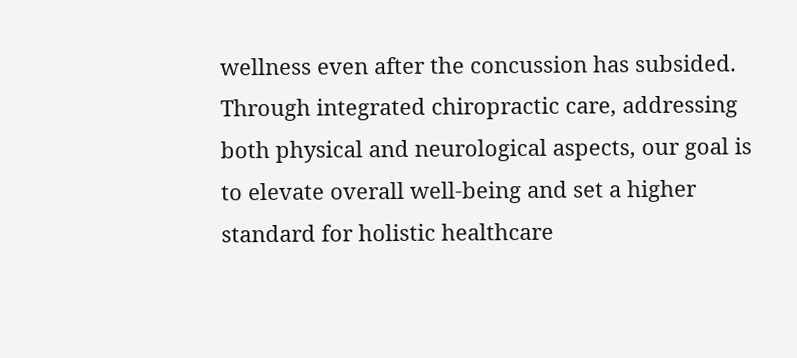wellness even after the concussion has subsided. Through integrated chiropractic care, addressing both physical and neurological aspects, our goal is to elevate overall well-being and set a higher standard for holistic healthcare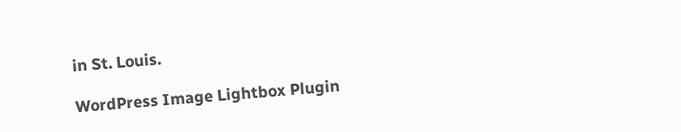in St. Louis.

WordPress Image Lightbox Plugin